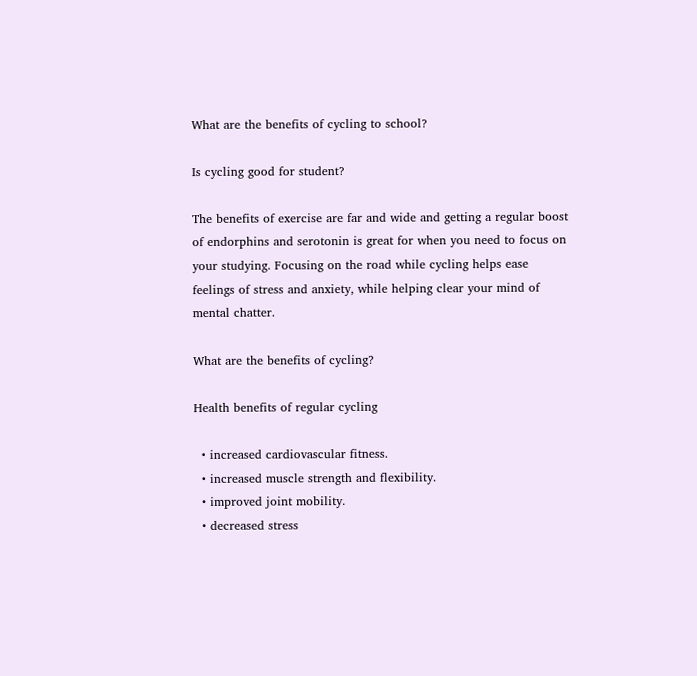What are the benefits of cycling to school?

Is cycling good for student?

The benefits of exercise are far and wide and getting a regular boost of endorphins and serotonin is great for when you need to focus on your studying. Focusing on the road while cycling helps ease feelings of stress and anxiety, while helping clear your mind of mental chatter.

What are the benefits of cycling?

Health benefits of regular cycling

  • increased cardiovascular fitness.
  • increased muscle strength and flexibility.
  • improved joint mobility.
  • decreased stress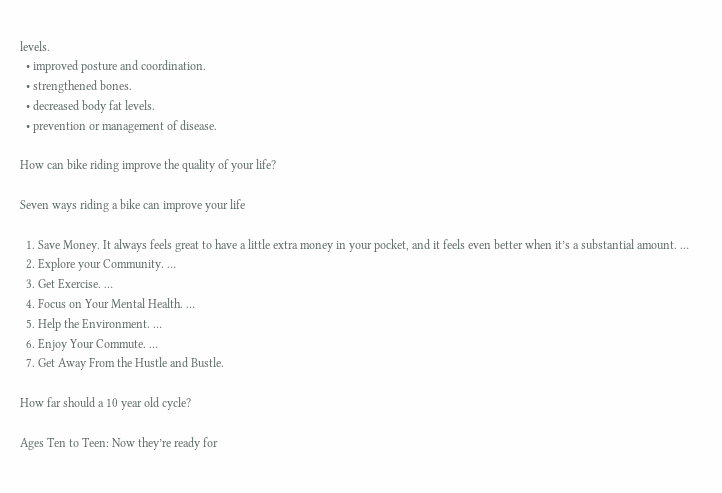levels.
  • improved posture and coordination.
  • strengthened bones.
  • decreased body fat levels.
  • prevention or management of disease.

How can bike riding improve the quality of your life?

Seven ways riding a bike can improve your life

  1. Save Money. It always feels great to have a little extra money in your pocket, and it feels even better when it’s a substantial amount. …
  2. Explore your Community. …
  3. Get Exercise. …
  4. Focus on Your Mental Health. …
  5. Help the Environment. …
  6. Enjoy Your Commute. …
  7. Get Away From the Hustle and Bustle.

How far should a 10 year old cycle?

Ages Ten to Teen: Now they’re ready for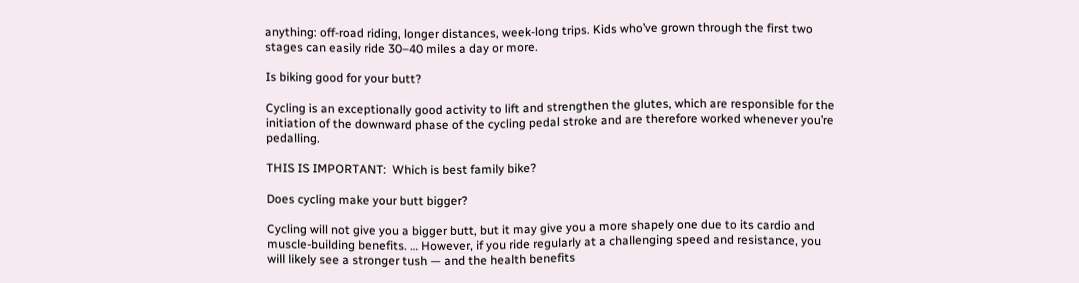anything: off-road riding, longer distances, week-long trips. Kids who’ve grown through the first two stages can easily ride 30–40 miles a day or more.

Is biking good for your butt?

Cycling is an exceptionally good activity to lift and strengthen the glutes, which are responsible for the initiation of the downward phase of the cycling pedal stroke and are therefore worked whenever you’re pedalling.

THIS IS IMPORTANT:  Which is best family bike?

Does cycling make your butt bigger?

Cycling will not give you a bigger butt, but it may give you a more shapely one due to its cardio and muscle-building benefits. … However, if you ride regularly at a challenging speed and resistance, you will likely see a stronger tush — and the health benefits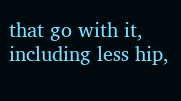that go with it, including less hip,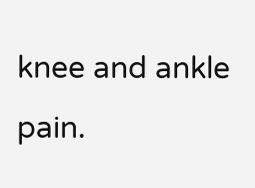knee and ankle pain.